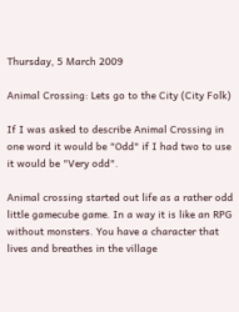Thursday, 5 March 2009

Animal Crossing: Lets go to the City (City Folk)

If I was asked to describe Animal Crossing in one word it would be "Odd" if I had two to use it would be "Very odd".

Animal crossing started out life as a rather odd little gamecube game. In a way it is like an RPG without monsters. You have a character that lives and breathes in the village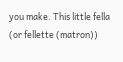you make. This little fella (or fellette (matron))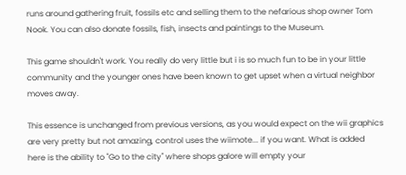runs around gathering fruit, fossils etc and selling them to the nefarious shop owner Tom Nook. You can also donate fossils, fish, insects and paintings to the Museum.

This game shouldn't work. You really do very little but i is so much fun to be in your little community and the younger ones have been known to get upset when a virtual neighbor moves away.

This essence is unchanged from previous versions, as you would expect on the wii graphics are very pretty but not amazing, control uses the wiimote... if you want. What is added here is the ability to "Go to the city" where shops galore will empty your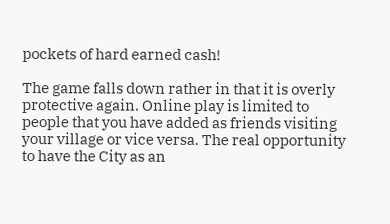pockets of hard earned cash!

The game falls down rather in that it is overly protective again. Online play is limited to people that you have added as friends visiting your village or vice versa. The real opportunity to have the City as an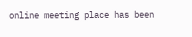online meeting place has been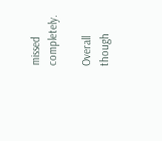missed completely.

Overall though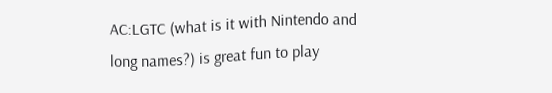AC:LGTC (what is it with Nintendo and long names?) is great fun to play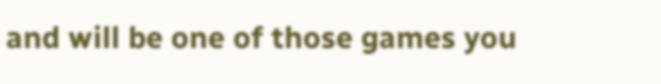and will be one of those games you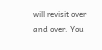will revisit over and over. You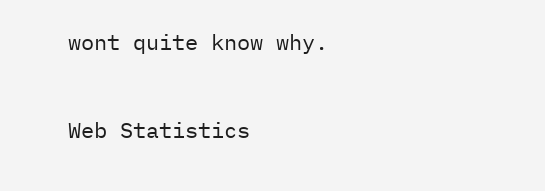wont quite know why.

Web Statistics